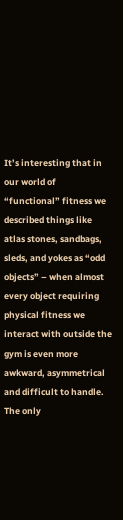It’s interesting that in our world of “functional” fitness we described things like atlas stones, sandbags, sleds, and yokes as “odd objects” – when almost every object requiring physical fitness we interact with outside the gym is even more awkward, asymmetrical and difficult to handle. The only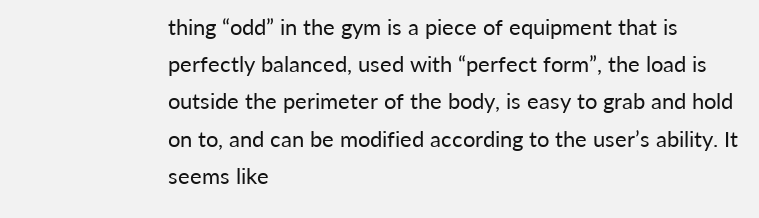thing “odd” in the gym is a piece of equipment that is perfectly balanced, used with “perfect form”, the load is outside the perimeter of the body, is easy to grab and hold on to, and can be modified according to the user’s ability. It seems like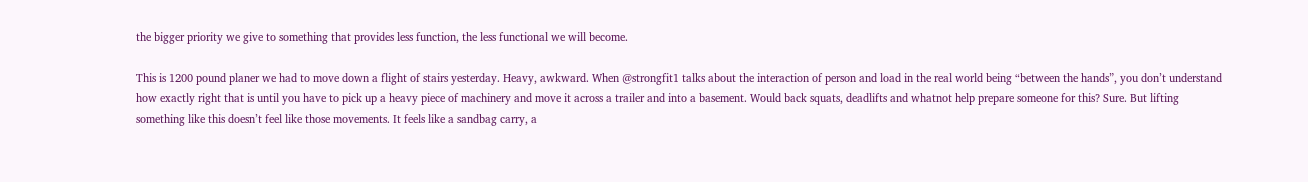the bigger priority we give to something that provides less function, the less functional we will become.

This is 1200 pound planer we had to move down a flight of stairs yesterday. Heavy, awkward. When @strongfit1 talks about the interaction of person and load in the real world being “between the hands”, you don’t understand how exactly right that is until you have to pick up a heavy piece of machinery and move it across a trailer and into a basement. Would back squats, deadlifts and whatnot help prepare someone for this? Sure. But lifting something like this doesn’t feel like those movements. It feels like a sandbag carry, a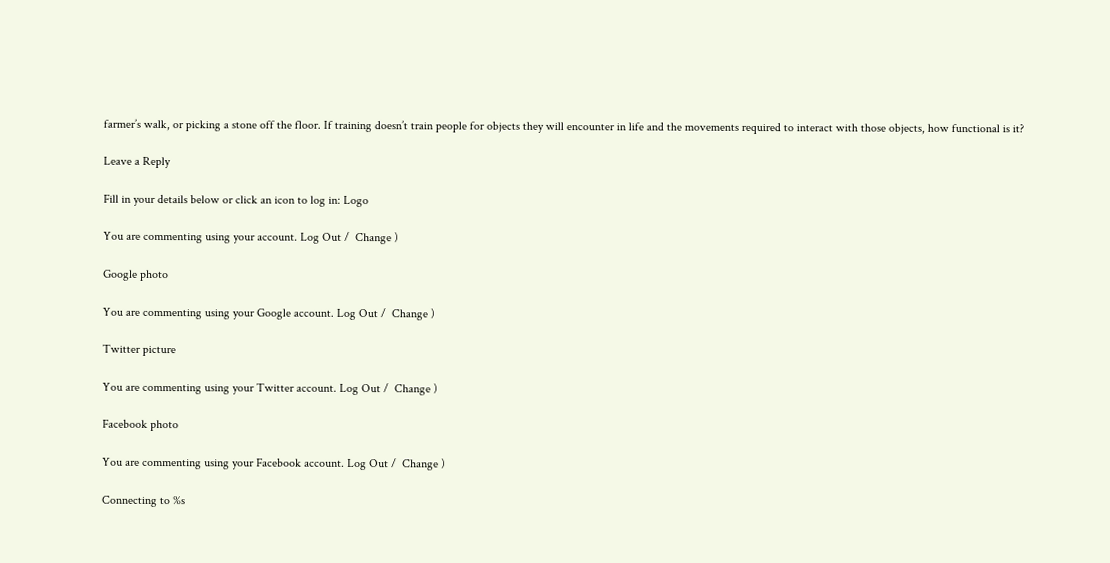farmer’s walk, or picking a stone off the floor. If training doesn’t train people for objects they will encounter in life and the movements required to interact with those objects, how functional is it?

Leave a Reply

Fill in your details below or click an icon to log in: Logo

You are commenting using your account. Log Out /  Change )

Google photo

You are commenting using your Google account. Log Out /  Change )

Twitter picture

You are commenting using your Twitter account. Log Out /  Change )

Facebook photo

You are commenting using your Facebook account. Log Out /  Change )

Connecting to %s